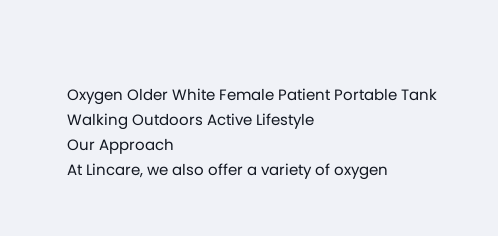Oxygen Older White Female Patient Portable Tank Walking Outdoors Active Lifestyle
Our Approach
At Lincare, we also offer a variety of oxygen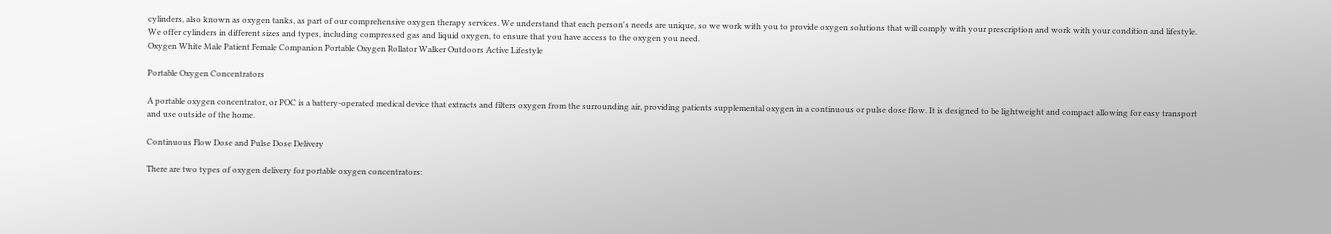cylinders, also known as oxygen tanks, as part of our comprehensive oxygen therapy services. We understand that each person's needs are unique, so we work with you to provide oxygen solutions that will comply with your prescription and work with your condition and lifestyle. We offer cylinders in different sizes and types, including compressed gas and liquid oxygen, to ensure that you have access to the oxygen you need.
Oxygen White Male Patient Female Companion Portable Oxygen Rollator Walker Outdoors Active Lifestyle

Portable Oxygen Concentrators

A portable oxygen concentrator, or POC is a battery-operated medical device that extracts and filters oxygen from the surrounding air, providing patients supplemental oxygen in a continuous or pulse dose flow. It is designed to be lightweight and compact allowing for easy transport and use outside of the home.

Continuous Flow Dose and Pulse Dose Delivery

There are two types of oxygen delivery for portable oxygen concentrators: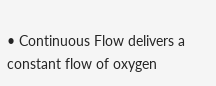• Continuous Flow delivers a constant flow of oxygen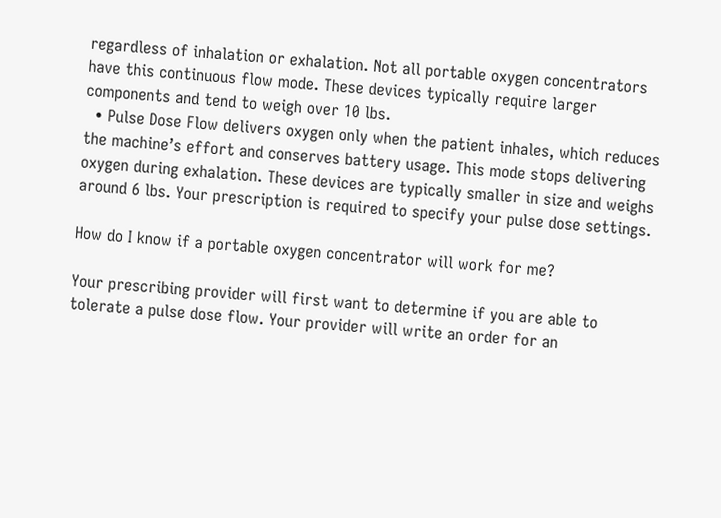regardless of inhalation or exhalation. Not all portable oxygen concentrators have this continuous flow mode. These devices typically require larger components and tend to weigh over 10 lbs.
  • Pulse Dose Flow delivers oxygen only when the patient inhales, which reduces the machine’s effort and conserves battery usage. This mode stops delivering oxygen during exhalation. These devices are typically smaller in size and weighs around 6 lbs. Your prescription is required to specify your pulse dose settings.

How do I know if a portable oxygen concentrator will work for me?

Your prescribing provider will first want to determine if you are able to tolerate a pulse dose flow. Your provider will write an order for an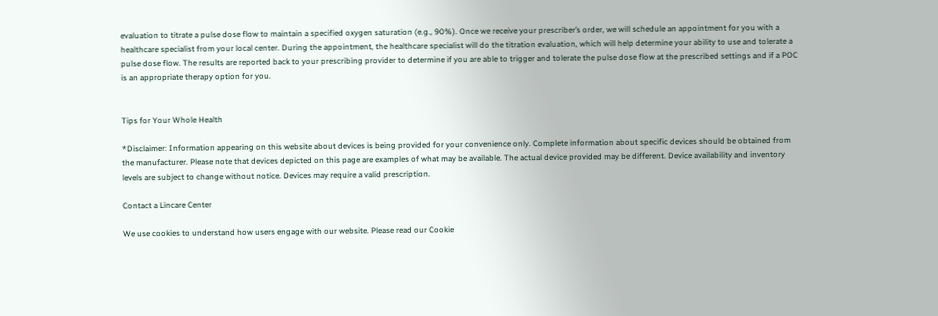evaluation to titrate a pulse dose flow to maintain a specified oxygen saturation (e.g., 90%). Once we receive your prescriber’s order, we will schedule an appointment for you with a healthcare specialist from your local center. During the appointment, the healthcare specialist will do the titration evaluation, which will help determine your ability to use and tolerate a pulse dose flow. The results are reported back to your prescribing provider to determine if you are able to trigger and tolerate the pulse dose flow at the prescribed settings and if a POC is an appropriate therapy option for you.


Tips for Your Whole Health

*Disclaimer: Information appearing on this website about devices is being provided for your convenience only. Complete information about specific devices should be obtained from the manufacturer. Please note that devices depicted on this page are examples of what may be available. The actual device provided may be different. Device availability and inventory levels are subject to change without notice. Devices may require a valid prescription.

Contact a Lincare Center

We use cookies to understand how users engage with our website. Please read our Cookie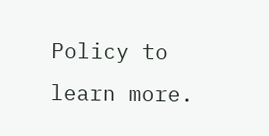Policy to learn more.